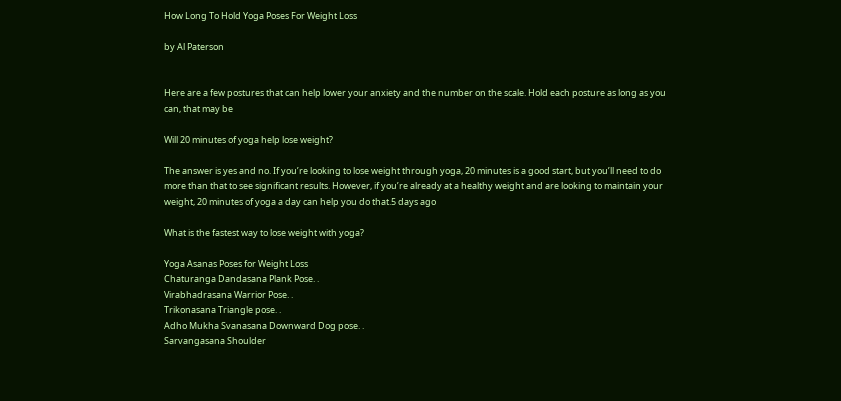How Long To Hold Yoga Poses For Weight Loss

by Al Paterson


Here are a few postures that can help lower your anxiety and the number on the scale. Hold each posture as long as you can, that may be

Will 20 minutes of yoga help lose weight?

The answer is yes and no. If you’re looking to lose weight through yoga, 20 minutes is a good start, but you’ll need to do more than that to see significant results. However, if you’re already at a healthy weight and are looking to maintain your weight, 20 minutes of yoga a day can help you do that.5 days ago

What is the fastest way to lose weight with yoga?

Yoga Asanas Poses for Weight Loss
Chaturanga Dandasana Plank Pose. .
Virabhadrasana Warrior Pose. .
Trikonasana Triangle pose. .
Adho Mukha Svanasana Downward Dog pose. .
Sarvangasana Shoulder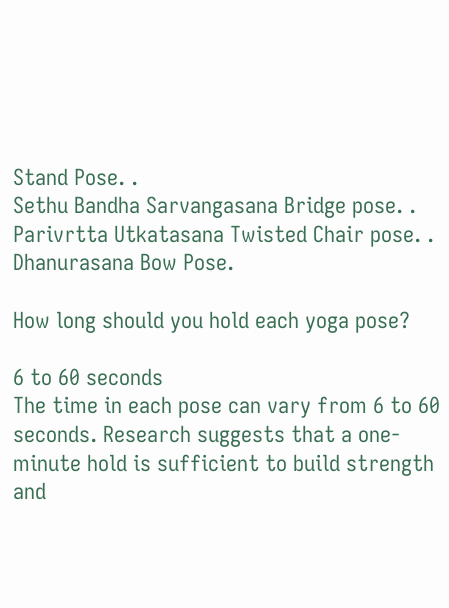Stand Pose. .
Sethu Bandha Sarvangasana Bridge pose. .
Parivrtta Utkatasana Twisted Chair pose. .
Dhanurasana Bow Pose.

How long should you hold each yoga pose?

6 to 60 seconds
The time in each pose can vary from 6 to 60 seconds. Research suggests that a one-minute hold is sufficient to build strength and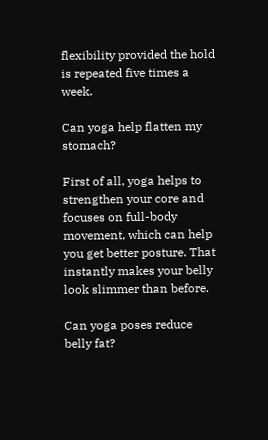flexibility provided the hold is repeated five times a week.

Can yoga help flatten my stomach?

First of all, yoga helps to strengthen your core and focuses on full-body movement, which can help you get better posture. That instantly makes your belly look slimmer than before.

Can yoga poses reduce belly fat?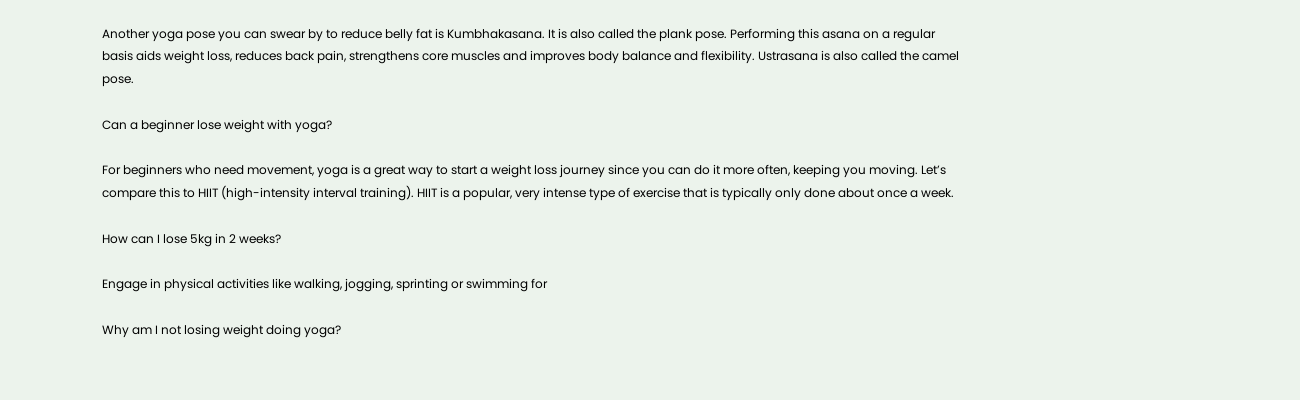Another yoga pose you can swear by to reduce belly fat is Kumbhakasana. It is also called the plank pose. Performing this asana on a regular basis aids weight loss, reduces back pain, strengthens core muscles and improves body balance and flexibility. Ustrasana is also called the camel pose.

Can a beginner lose weight with yoga?

For beginners who need movement, yoga is a great way to start a weight loss journey since you can do it more often, keeping you moving. Let’s compare this to HIIT (high-intensity interval training). HIIT is a popular, very intense type of exercise that is typically only done about once a week.

How can I lose 5kg in 2 weeks?

Engage in physical activities like walking, jogging, sprinting or swimming for

Why am I not losing weight doing yoga?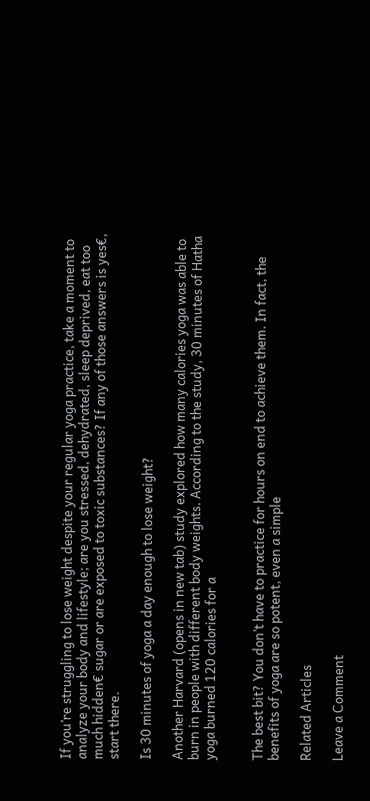If you’re struggling to lose weight despite your regular yoga practice, take a moment to analyze your body and lifestyle; are you stressed, dehydrated, sleep deprived, eat too much hidden€ sugar or are exposed to toxic substances? If any of those answers is yes€, start there.

Is 30 minutes of yoga a day enough to lose weight?

Another Harvard (opens in new tab) study explored how many calories yoga was able to burn in people with different body weights. According to the study, 30 minutes of Hatha yoga burned 120 calories for a


The best bit? You don’t have to practice for hours on end to achieve them. In fact, the benefits of yoga are so potent, even a simple

Related Articles

Leave a Comment